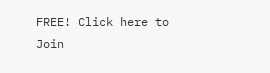FREE! Click here to Join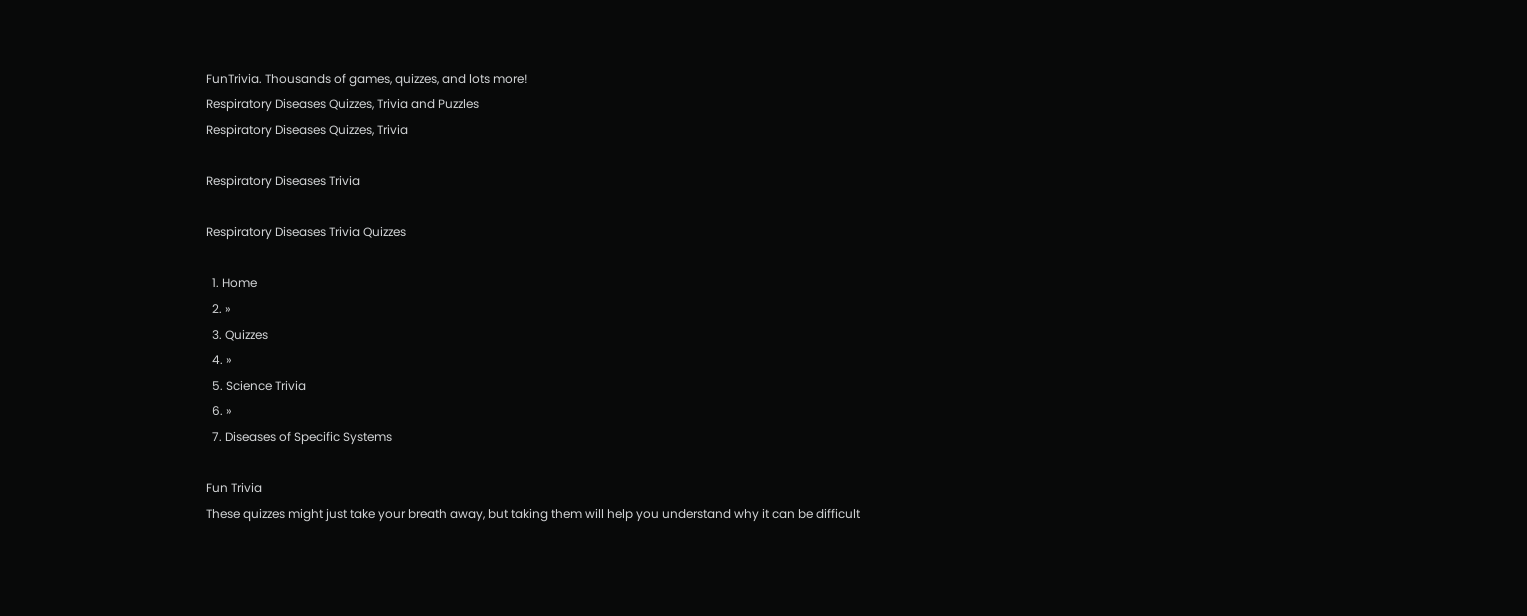FunTrivia. Thousands of games, quizzes, and lots more!
Respiratory Diseases Quizzes, Trivia and Puzzles
Respiratory Diseases Quizzes, Trivia

Respiratory Diseases Trivia

Respiratory Diseases Trivia Quizzes

  1. Home
  2. »
  3. Quizzes
  4. »
  5. Science Trivia
  6. »
  7. Diseases of Specific Systems

Fun Trivia
These quizzes might just take your breath away, but taking them will help you understand why it can be difficult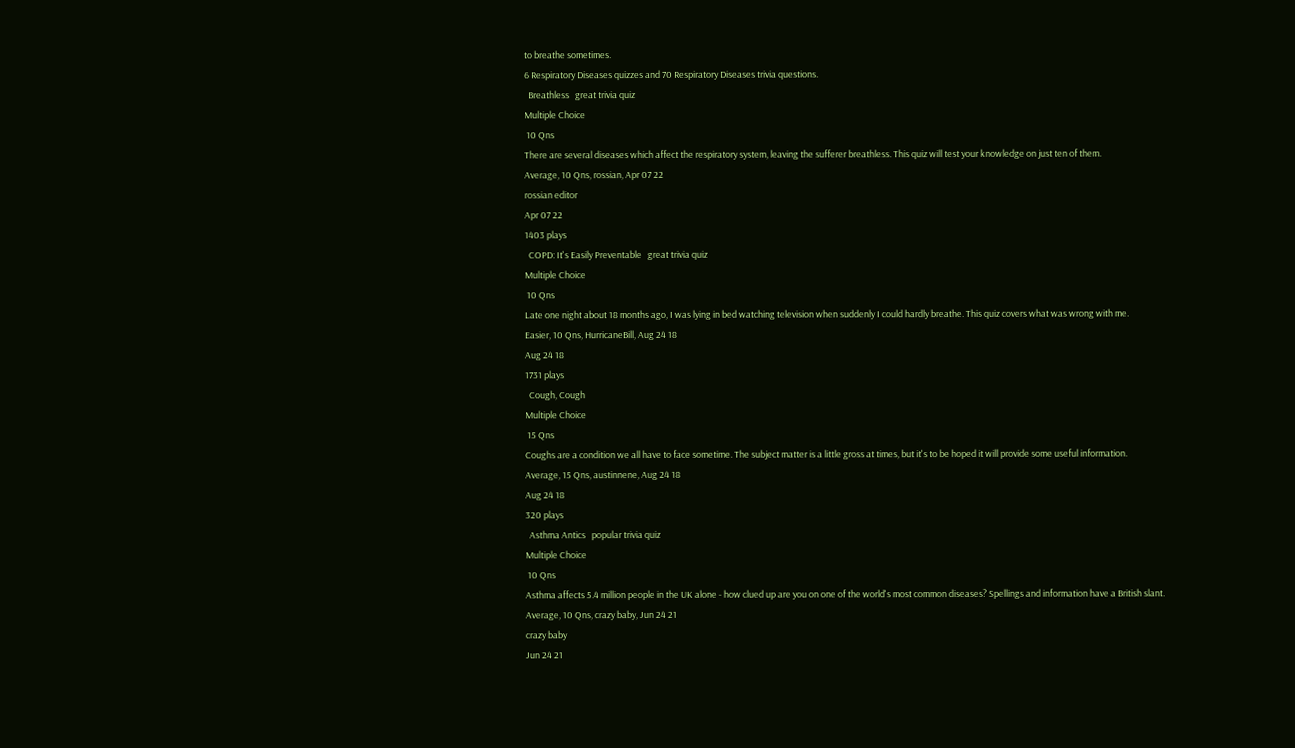to breathe sometimes.
6 Respiratory Diseases quizzes and 70 Respiratory Diseases trivia questions.
  Breathless   great trivia quiz
Multiple Choice
 10 Qns
There are several diseases which affect the respiratory system, leaving the sufferer breathless. This quiz will test your knowledge on just ten of them.
Average, 10 Qns, rossian, Apr 07 22
rossian editor
Apr 07 22
1403 plays
  COPD: It's Easily Preventable   great trivia quiz
Multiple Choice
 10 Qns
Late one night about 18 months ago, I was lying in bed watching television when suddenly I could hardly breathe. This quiz covers what was wrong with me.
Easier, 10 Qns, HurricaneBill, Aug 24 18
Aug 24 18
1731 plays
  Cough, Cough
Multiple Choice
 15 Qns
Coughs are a condition we all have to face sometime. The subject matter is a little gross at times, but it's to be hoped it will provide some useful information.
Average, 15 Qns, austinnene, Aug 24 18
Aug 24 18
320 plays
  Asthma Antics   popular trivia quiz
Multiple Choice
 10 Qns
Asthma affects 5.4 million people in the UK alone - how clued up are you on one of the world's most common diseases? Spellings and information have a British slant.
Average, 10 Qns, crazy baby, Jun 24 21
crazy baby
Jun 24 21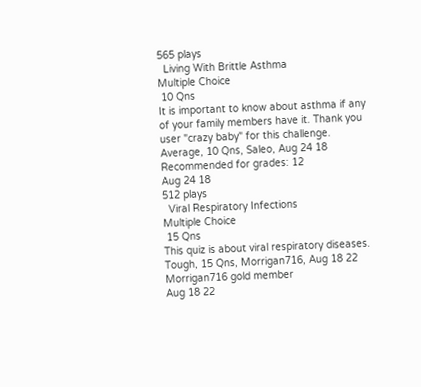565 plays
  Living With Brittle Asthma
Multiple Choice
 10 Qns
It is important to know about asthma if any of your family members have it. Thank you user "crazy baby" for this challenge.
Average, 10 Qns, Saleo, Aug 24 18
Recommended for grades: 12
Aug 24 18
512 plays
  Viral Respiratory Infections
Multiple Choice
 15 Qns
This quiz is about viral respiratory diseases.
Tough, 15 Qns, Morrigan716, Aug 18 22
Morrigan716 gold member
Aug 18 22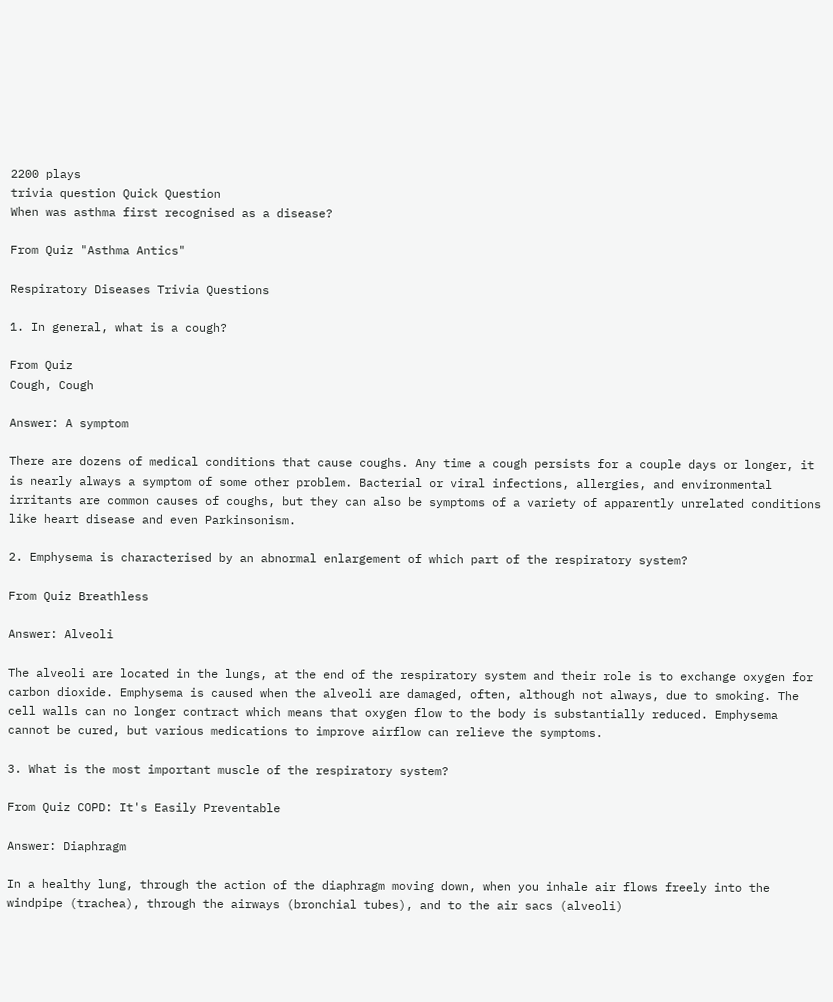2200 plays
trivia question Quick Question
When was asthma first recognised as a disease?

From Quiz "Asthma Antics"

Respiratory Diseases Trivia Questions

1. In general, what is a cough?

From Quiz
Cough, Cough

Answer: A symptom

There are dozens of medical conditions that cause coughs. Any time a cough persists for a couple days or longer, it is nearly always a symptom of some other problem. Bacterial or viral infections, allergies, and environmental irritants are common causes of coughs, but they can also be symptoms of a variety of apparently unrelated conditions like heart disease and even Parkinsonism.

2. Emphysema is characterised by an abnormal enlargement of which part of the respiratory system?

From Quiz Breathless

Answer: Alveoli

The alveoli are located in the lungs, at the end of the respiratory system and their role is to exchange oxygen for carbon dioxide. Emphysema is caused when the alveoli are damaged, often, although not always, due to smoking. The cell walls can no longer contract which means that oxygen flow to the body is substantially reduced. Emphysema cannot be cured, but various medications to improve airflow can relieve the symptoms.

3. What is the most important muscle of the respiratory system?

From Quiz COPD: It's Easily Preventable

Answer: Diaphragm

In a healthy lung, through the action of the diaphragm moving down, when you inhale air flows freely into the windpipe (trachea), through the airways (bronchial tubes), and to the air sacs (alveoli)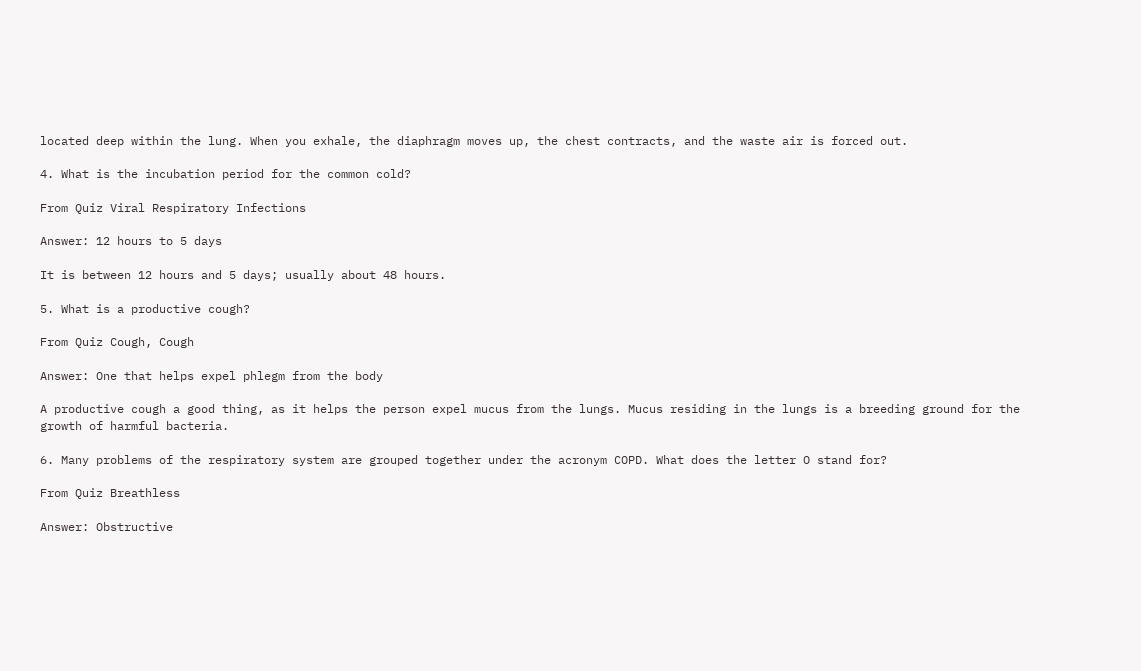located deep within the lung. When you exhale, the diaphragm moves up, the chest contracts, and the waste air is forced out.

4. What is the incubation period for the common cold?

From Quiz Viral Respiratory Infections

Answer: 12 hours to 5 days

It is between 12 hours and 5 days; usually about 48 hours.

5. What is a productive cough?

From Quiz Cough, Cough

Answer: One that helps expel phlegm from the body

A productive cough a good thing, as it helps the person expel mucus from the lungs. Mucus residing in the lungs is a breeding ground for the growth of harmful bacteria.

6. Many problems of the respiratory system are grouped together under the acronym COPD. What does the letter O stand for?

From Quiz Breathless

Answer: Obstructive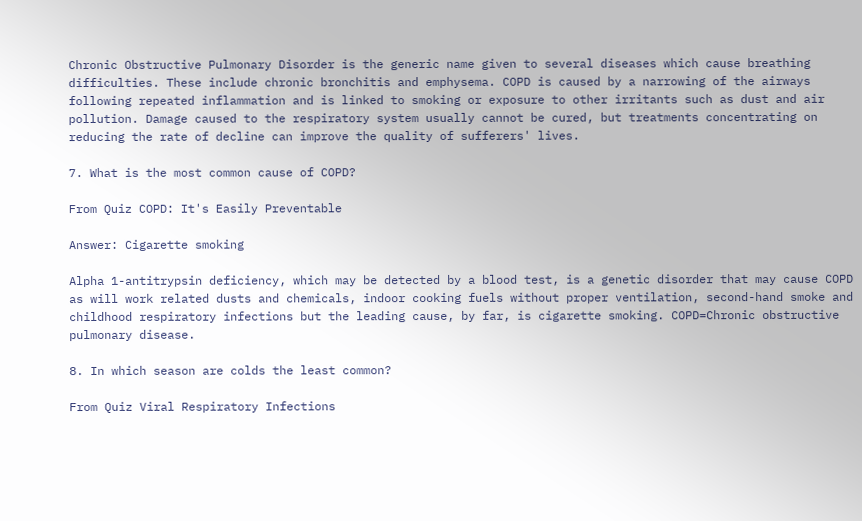Chronic Obstructive Pulmonary Disorder is the generic name given to several diseases which cause breathing difficulties. These include chronic bronchitis and emphysema. COPD is caused by a narrowing of the airways following repeated inflammation and is linked to smoking or exposure to other irritants such as dust and air pollution. Damage caused to the respiratory system usually cannot be cured, but treatments concentrating on reducing the rate of decline can improve the quality of sufferers' lives.

7. What is the most common cause of COPD?

From Quiz COPD: It's Easily Preventable

Answer: Cigarette smoking

Alpha 1-antitrypsin deficiency, which may be detected by a blood test, is a genetic disorder that may cause COPD as will work related dusts and chemicals, indoor cooking fuels without proper ventilation, second-hand smoke and childhood respiratory infections but the leading cause, by far, is cigarette smoking. COPD=Chronic obstructive pulmonary disease.

8. In which season are colds the least common?

From Quiz Viral Respiratory Infections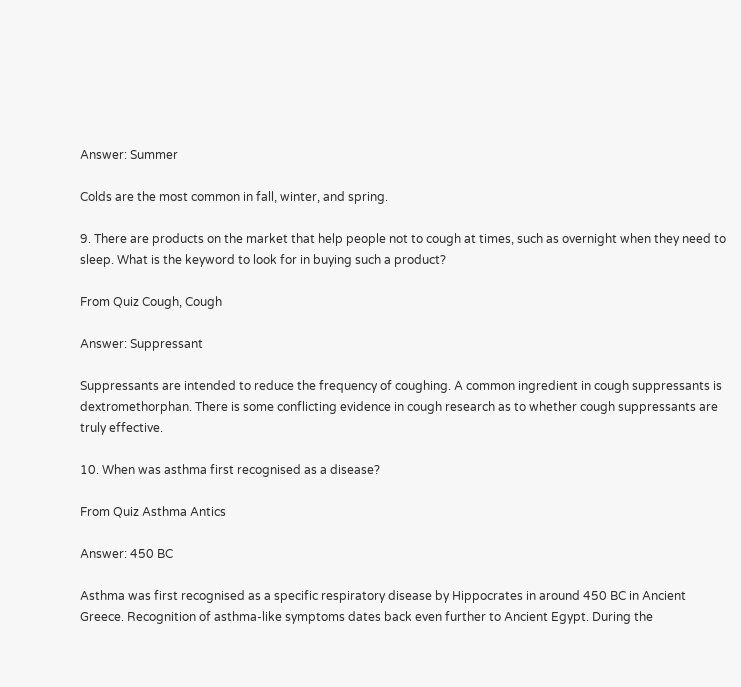Answer: Summer

Colds are the most common in fall, winter, and spring.

9. There are products on the market that help people not to cough at times, such as overnight when they need to sleep. What is the keyword to look for in buying such a product?

From Quiz Cough, Cough

Answer: Suppressant

Suppressants are intended to reduce the frequency of coughing. A common ingredient in cough suppressants is dextromethorphan. There is some conflicting evidence in cough research as to whether cough suppressants are truly effective.

10. When was asthma first recognised as a disease?

From Quiz Asthma Antics

Answer: 450 BC

Asthma was first recognised as a specific respiratory disease by Hippocrates in around 450 BC in Ancient Greece. Recognition of asthma-like symptoms dates back even further to Ancient Egypt. During the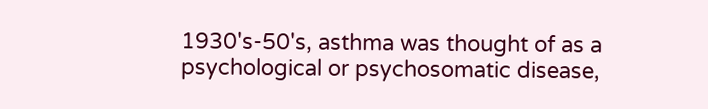1930's-50's, asthma was thought of as a psychological or psychosomatic disease,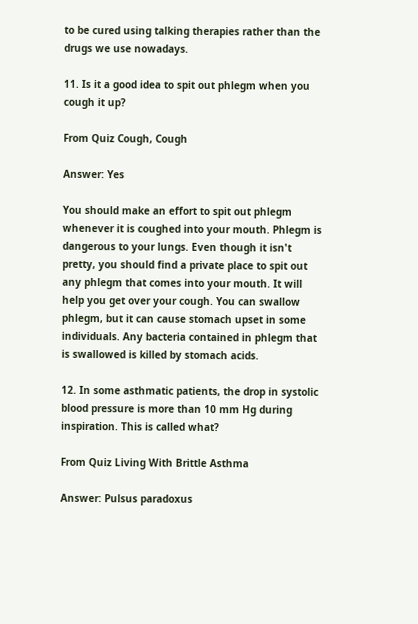to be cured using talking therapies rather than the drugs we use nowadays.

11. Is it a good idea to spit out phlegm when you cough it up?

From Quiz Cough, Cough

Answer: Yes

You should make an effort to spit out phlegm whenever it is coughed into your mouth. Phlegm is dangerous to your lungs. Even though it isn't pretty, you should find a private place to spit out any phlegm that comes into your mouth. It will help you get over your cough. You can swallow phlegm, but it can cause stomach upset in some individuals. Any bacteria contained in phlegm that is swallowed is killed by stomach acids.

12. In some asthmatic patients, the drop in systolic blood pressure is more than 10 mm Hg during inspiration. This is called what?

From Quiz Living With Brittle Asthma

Answer: Pulsus paradoxus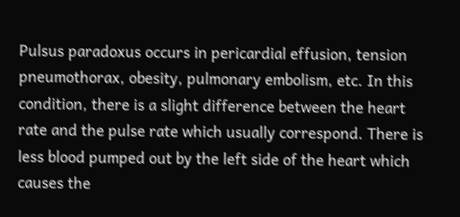Pulsus paradoxus occurs in pericardial effusion, tension pneumothorax, obesity, pulmonary embolism, etc. In this condition, there is a slight difference between the heart rate and the pulse rate which usually correspond. There is less blood pumped out by the left side of the heart which causes the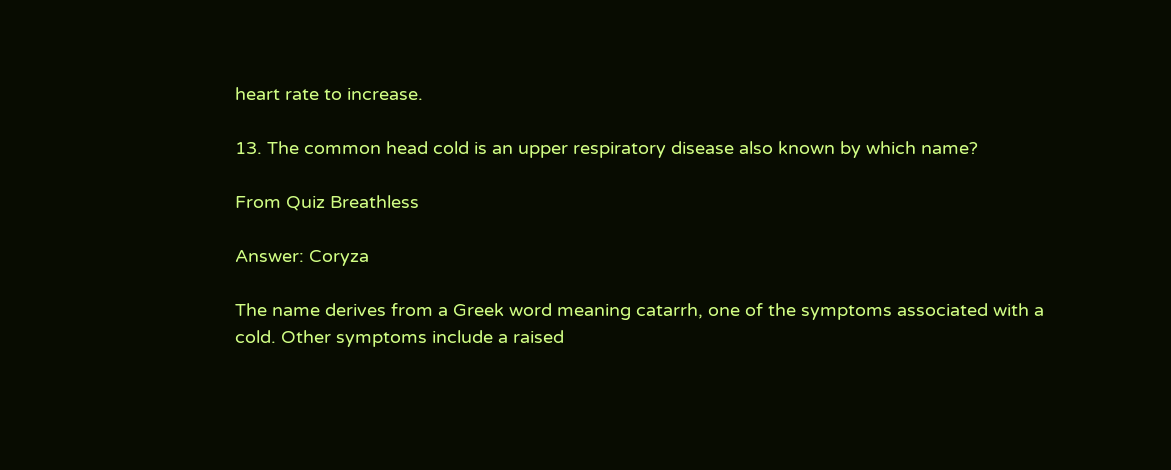heart rate to increase.

13. The common head cold is an upper respiratory disease also known by which name?

From Quiz Breathless

Answer: Coryza

The name derives from a Greek word meaning catarrh, one of the symptoms associated with a cold. Other symptoms include a raised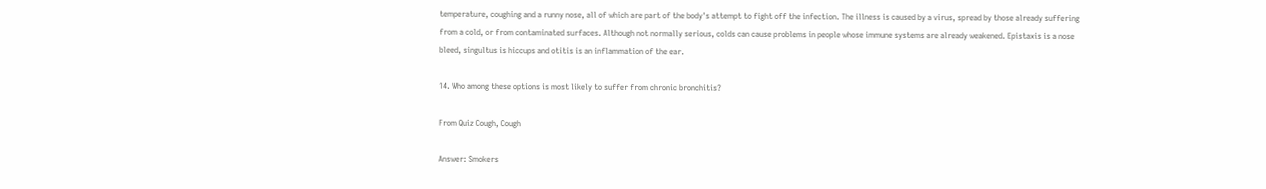temperature, coughing and a runny nose, all of which are part of the body's attempt to fight off the infection. The illness is caused by a virus, spread by those already suffering from a cold, or from contaminated surfaces. Although not normally serious, colds can cause problems in people whose immune systems are already weakened. Epistaxis is a nose bleed, singultus is hiccups and otitis is an inflammation of the ear.

14. Who among these options is most likely to suffer from chronic bronchitis?

From Quiz Cough, Cough

Answer: Smokers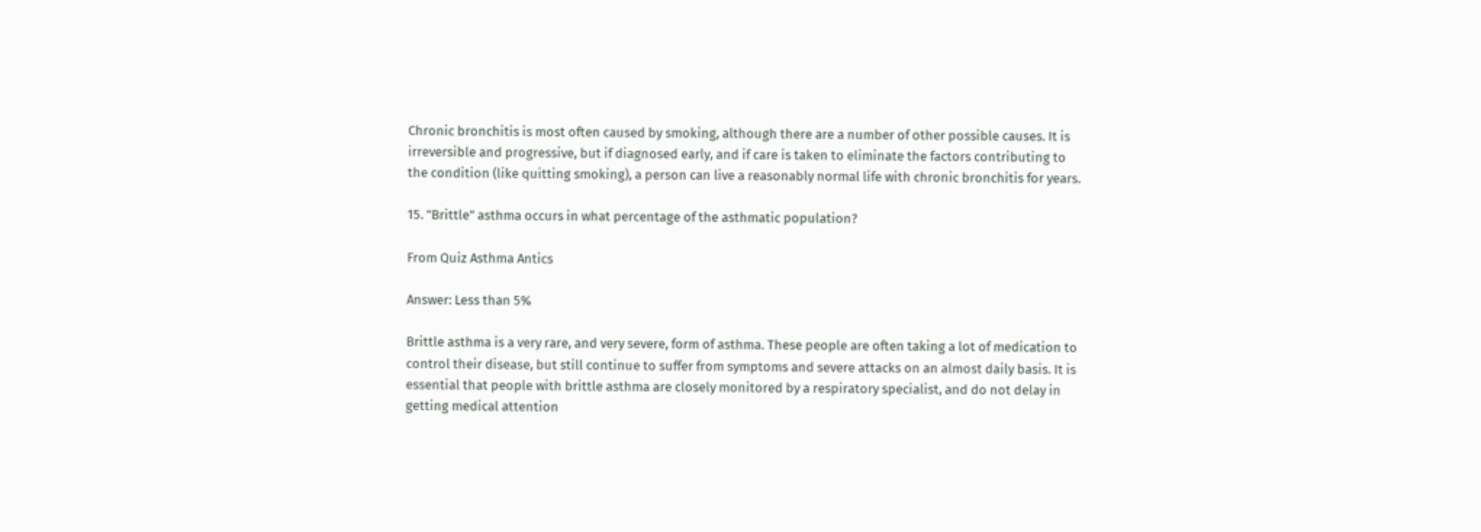Chronic bronchitis is most often caused by smoking, although there are a number of other possible causes. It is irreversible and progressive, but if diagnosed early, and if care is taken to eliminate the factors contributing to the condition (like quitting smoking), a person can live a reasonably normal life with chronic bronchitis for years.

15. "Brittle" asthma occurs in what percentage of the asthmatic population?

From Quiz Asthma Antics

Answer: Less than 5%

Brittle asthma is a very rare, and very severe, form of asthma. These people are often taking a lot of medication to control their disease, but still continue to suffer from symptoms and severe attacks on an almost daily basis. It is essential that people with brittle asthma are closely monitored by a respiratory specialist, and do not delay in getting medical attention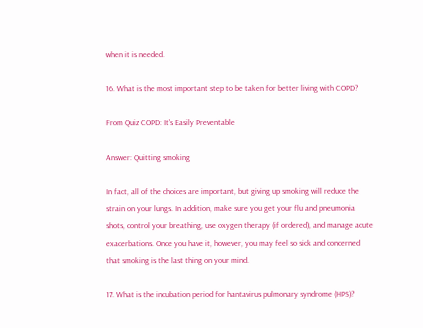when it is needed.

16. What is the most important step to be taken for better living with COPD?

From Quiz COPD: It's Easily Preventable

Answer: Quitting smoking

In fact, all of the choices are important, but giving up smoking will reduce the strain on your lungs. In addition, make sure you get your flu and pneumonia shots, control your breathing, use oxygen therapy (if ordered), and manage acute exacerbations. Once you have it, however, you may feel so sick and concerned that smoking is the last thing on your mind.

17. What is the incubation period for hantavirus pulmonary syndrome (HPS)?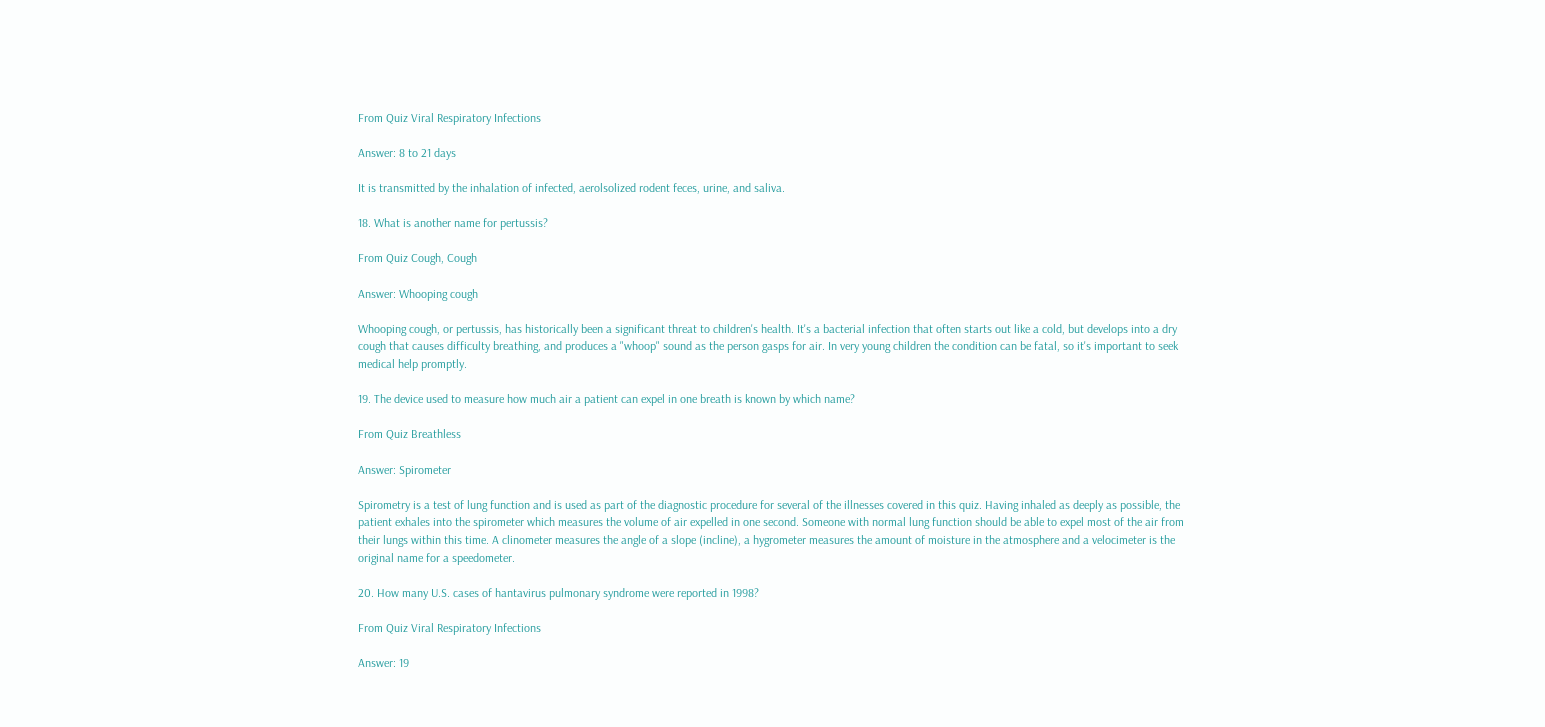From Quiz Viral Respiratory Infections

Answer: 8 to 21 days

It is transmitted by the inhalation of infected, aerolsolized rodent feces, urine, and saliva.

18. What is another name for pertussis?

From Quiz Cough, Cough

Answer: Whooping cough

Whooping cough, or pertussis, has historically been a significant threat to children's health. It's a bacterial infection that often starts out like a cold, but develops into a dry cough that causes difficulty breathing, and produces a "whoop" sound as the person gasps for air. In very young children the condition can be fatal, so it's important to seek medical help promptly.

19. The device used to measure how much air a patient can expel in one breath is known by which name?

From Quiz Breathless

Answer: Spirometer

Spirometry is a test of lung function and is used as part of the diagnostic procedure for several of the illnesses covered in this quiz. Having inhaled as deeply as possible, the patient exhales into the spirometer which measures the volume of air expelled in one second. Someone with normal lung function should be able to expel most of the air from their lungs within this time. A clinometer measures the angle of a slope (incline), a hygrometer measures the amount of moisture in the atmosphere and a velocimeter is the original name for a speedometer.

20. How many U.S. cases of hantavirus pulmonary syndrome were reported in 1998?

From Quiz Viral Respiratory Infections

Answer: 19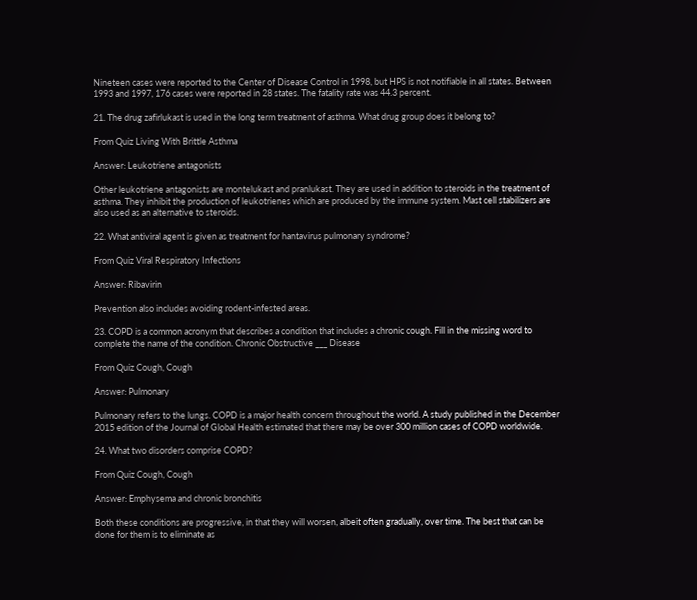Nineteen cases were reported to the Center of Disease Control in 1998, but HPS is not notifiable in all states. Between 1993 and 1997, 176 cases were reported in 28 states. The fatality rate was 44.3 percent.

21. The drug zafirlukast is used in the long term treatment of asthma. What drug group does it belong to?

From Quiz Living With Brittle Asthma

Answer: Leukotriene antagonists

Other leukotriene antagonists are montelukast and pranlukast. They are used in addition to steroids in the treatment of asthma. They inhibit the production of leukotrienes which are produced by the immune system. Mast cell stabilizers are also used as an alternative to steroids.

22. What antiviral agent is given as treatment for hantavirus pulmonary syndrome?

From Quiz Viral Respiratory Infections

Answer: Ribavirin

Prevention also includes avoiding rodent-infested areas.

23. COPD is a common acronym that describes a condition that includes a chronic cough. Fill in the missing word to complete the name of the condition. Chronic Obstructive ___ Disease

From Quiz Cough, Cough

Answer: Pulmonary

Pulmonary refers to the lungs. COPD is a major health concern throughout the world. A study published in the December 2015 edition of the Journal of Global Health estimated that there may be over 300 million cases of COPD worldwide.

24. What two disorders comprise COPD?

From Quiz Cough, Cough

Answer: Emphysema and chronic bronchitis

Both these conditions are progressive, in that they will worsen, albeit often gradually, over time. The best that can be done for them is to eliminate as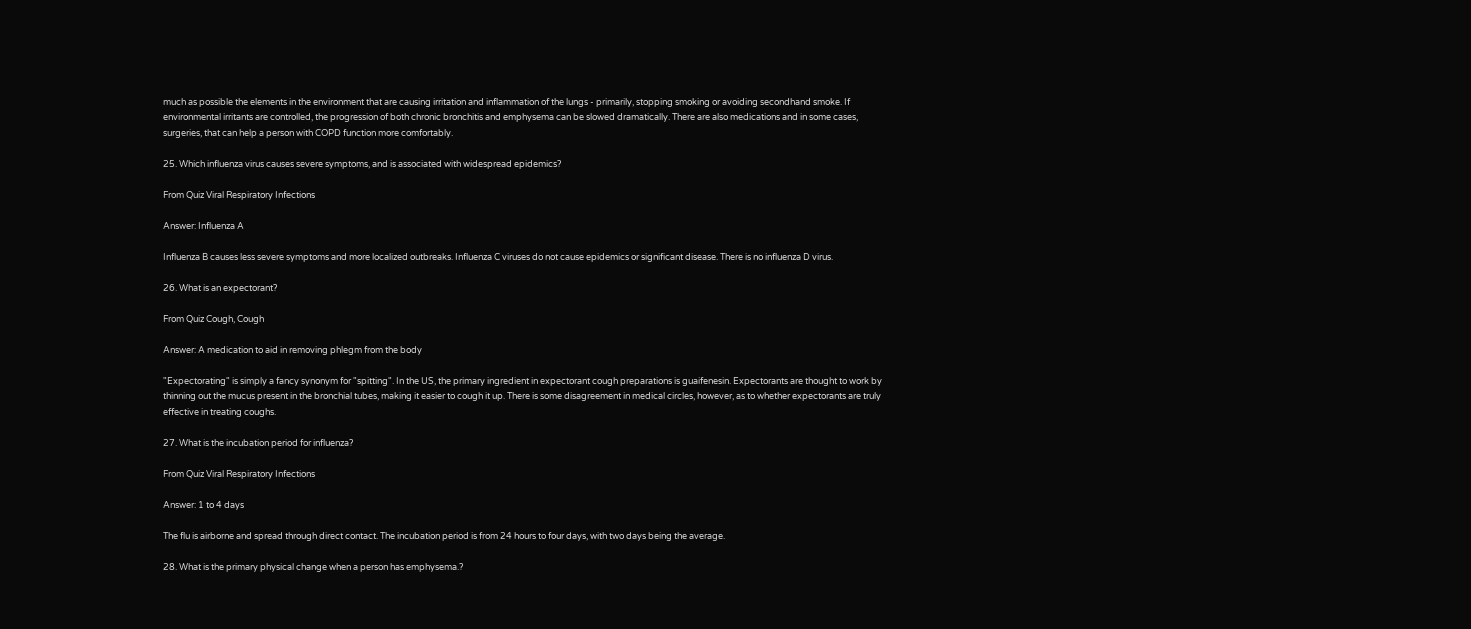much as possible the elements in the environment that are causing irritation and inflammation of the lungs - primarily, stopping smoking or avoiding secondhand smoke. If environmental irritants are controlled, the progression of both chronic bronchitis and emphysema can be slowed dramatically. There are also medications and in some cases, surgeries, that can help a person with COPD function more comfortably.

25. Which influenza virus causes severe symptoms, and is associated with widespread epidemics?

From Quiz Viral Respiratory Infections

Answer: Influenza A

Influenza B causes less severe symptoms and more localized outbreaks. Influenza C viruses do not cause epidemics or significant disease. There is no influenza D virus.

26. What is an expectorant?

From Quiz Cough, Cough

Answer: A medication to aid in removing phlegm from the body

"Expectorating" is simply a fancy synonym for "spitting". In the US, the primary ingredient in expectorant cough preparations is guaifenesin. Expectorants are thought to work by thinning out the mucus present in the bronchial tubes, making it easier to cough it up. There is some disagreement in medical circles, however, as to whether expectorants are truly effective in treating coughs.

27. What is the incubation period for influenza?

From Quiz Viral Respiratory Infections

Answer: 1 to 4 days

The flu is airborne and spread through direct contact. The incubation period is from 24 hours to four days, with two days being the average.

28. What is the primary physical change when a person has emphysema.?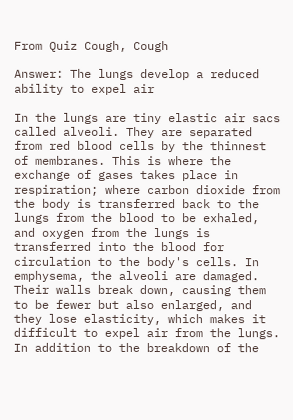From Quiz Cough, Cough

Answer: The lungs develop a reduced ability to expel air

In the lungs are tiny elastic air sacs called alveoli. They are separated from red blood cells by the thinnest of membranes. This is where the exchange of gases takes place in respiration; where carbon dioxide from the body is transferred back to the lungs from the blood to be exhaled, and oxygen from the lungs is transferred into the blood for circulation to the body's cells. In emphysema, the alveoli are damaged. Their walls break down, causing them to be fewer but also enlarged, and they lose elasticity, which makes it difficult to expel air from the lungs. In addition to the breakdown of the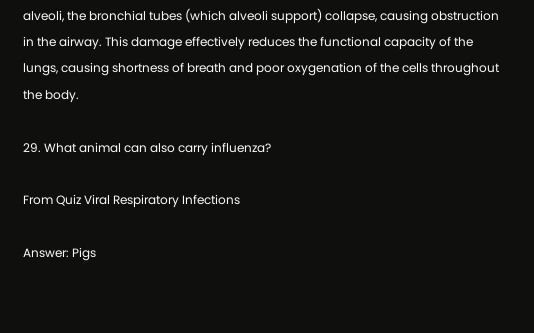alveoli, the bronchial tubes (which alveoli support) collapse, causing obstruction in the airway. This damage effectively reduces the functional capacity of the lungs, causing shortness of breath and poor oxygenation of the cells throughout the body.

29. What animal can also carry influenza?

From Quiz Viral Respiratory Infections

Answer: Pigs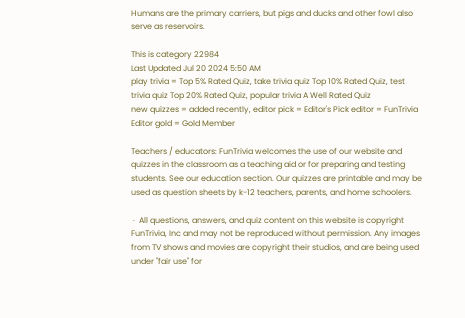Humans are the primary carriers, but pigs and ducks and other fowl also serve as reservoirs.

This is category 22984
Last Updated Jul 20 2024 5:50 AM
play trivia = Top 5% Rated Quiz, take trivia quiz Top 10% Rated Quiz, test trivia quiz Top 20% Rated Quiz, popular trivia A Well Rated Quiz
new quizzes = added recently, editor pick = Editor's Pick editor = FunTrivia Editor gold = Gold Member

Teachers / educators: FunTrivia welcomes the use of our website and quizzes in the classroom as a teaching aid or for preparing and testing students. See our education section. Our quizzes are printable and may be used as question sheets by k-12 teachers, parents, and home schoolers.

 ·  All questions, answers, and quiz content on this website is copyright FunTrivia, Inc and may not be reproduced without permission. Any images from TV shows and movies are copyright their studios, and are being used under "fair use" for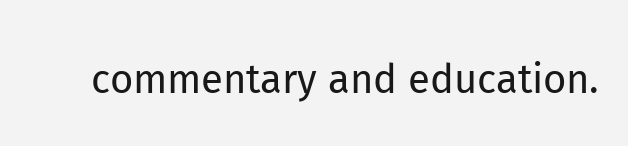commentary and education.